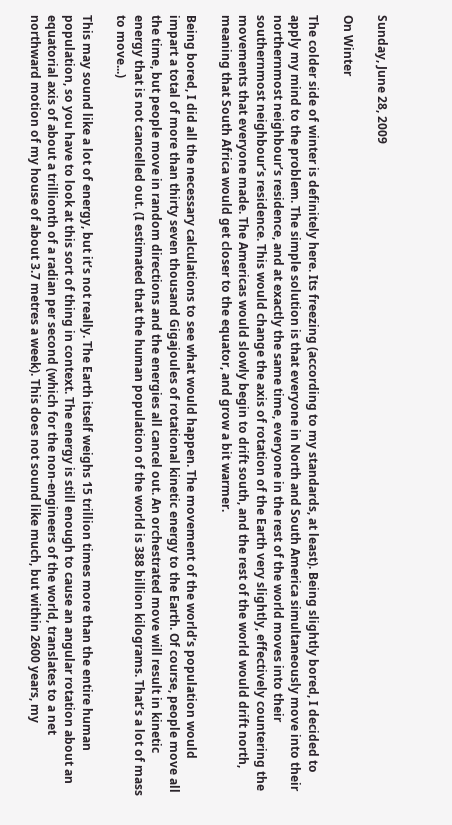Sunday, June 28, 2009

On Winter

The colder side of winter is definitely here. Its freezing (according to my standards, at least). Being slightly bored, I decided to apply my mind to the problem. The simple solution is that everyone in North and South America simultaneously move into their northernmost neighbour’s residence, and at exactly the same time, everyone in the rest of the world moves into their southernmost neighbour’s residence. This would change the axis of rotation of the Earth very slightly, effectively countering the movements that everyone made. The Americas would slowly begin to drift south, and the rest of the world would drift north, meaning that South Africa would get closer to the equator, and grow a bit warmer.

Being bored, I did all the necessary calculations to see what would happen. The movement of the world’s population would impart a total of more than thirty seven thousand Gigajoules of rotational kinetic energy to the Earth. Of course, people move all the time, but people move in random directions and the energies all cancel out. An orchestrated move will result in kinetic energy that is not cancelled out. (I estimated that the human population of the world is 388 billion kilograms. That’s a lot of mass to move...)

This may sound like a lot of energy, but it’s not really. The Earth itself weighs 15 trillion times more than the entire human population, so you have to look at this sort of thing in context. The energy is still enough to cause an angular rotation about an equatorial axis of about a trillionth of a radian per second (which for the non-engineers of the world, translates to a net northward motion of my house of about 3.7 metres a week). This does not sound like much, but within 2600 years, my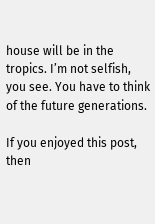house will be in the tropics. I’m not selfish, you see. You have to think of the future generations.

If you enjoyed this post, then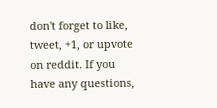don't forget to like, tweet, +1, or upvote on reddit. If you have any questions,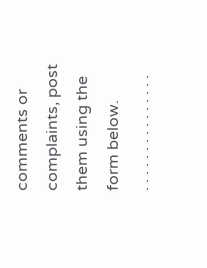comments or complaints, post them using the form below.
. . . . . . . . . . . . . . .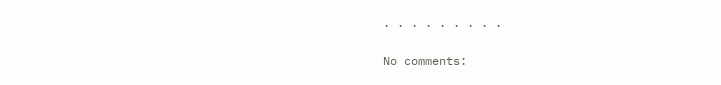. . . . . . . . .

No comments: